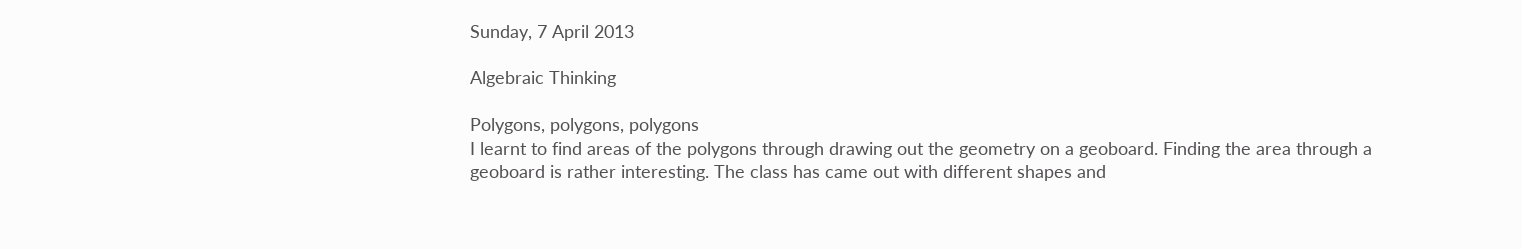Sunday, 7 April 2013

Algebraic Thinking

Polygons, polygons, polygons
I learnt to find areas of the polygons through drawing out the geometry on a geoboard. Finding the area through a geoboard is rather interesting. The class has came out with different shapes and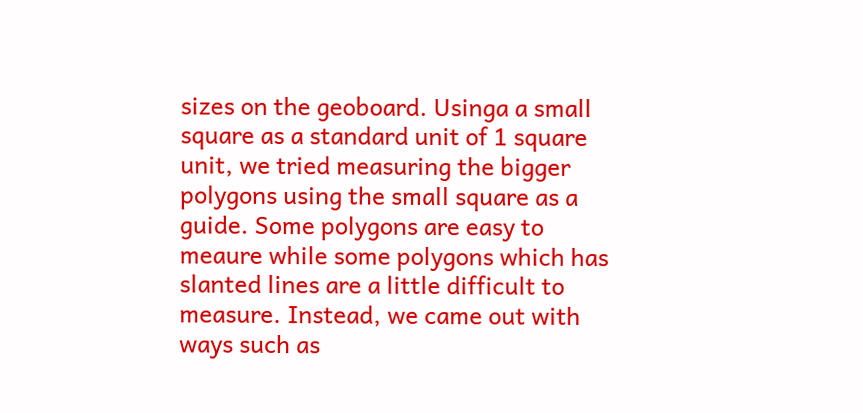sizes on the geoboard. Usinga a small square as a standard unit of 1 square unit, we tried measuring the bigger polygons using the small square as a guide. Some polygons are easy to meaure while some polygons which has slanted lines are a little difficult to measure. Instead, we came out with ways such as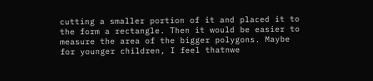cutting a smaller portion of it and placed it to the form a rectangle. Then it would be easier to measure the area of the bigger polygons. Maybe for younger children, I feel thatnwe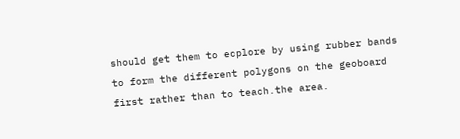should get them to ecplore by using rubber bands to form the different polygons on the geoboard first rather than to teach.the area.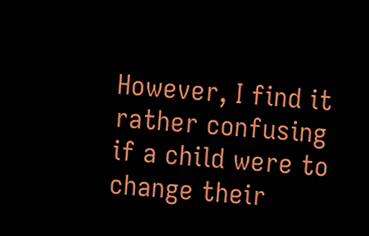However, I find it rather confusing if a child were to change their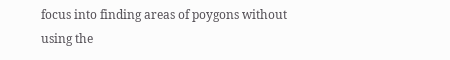focus into finding areas of poygons without using the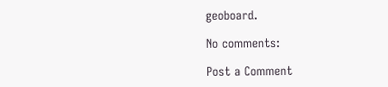geoboard.

No comments:

Post a Comment